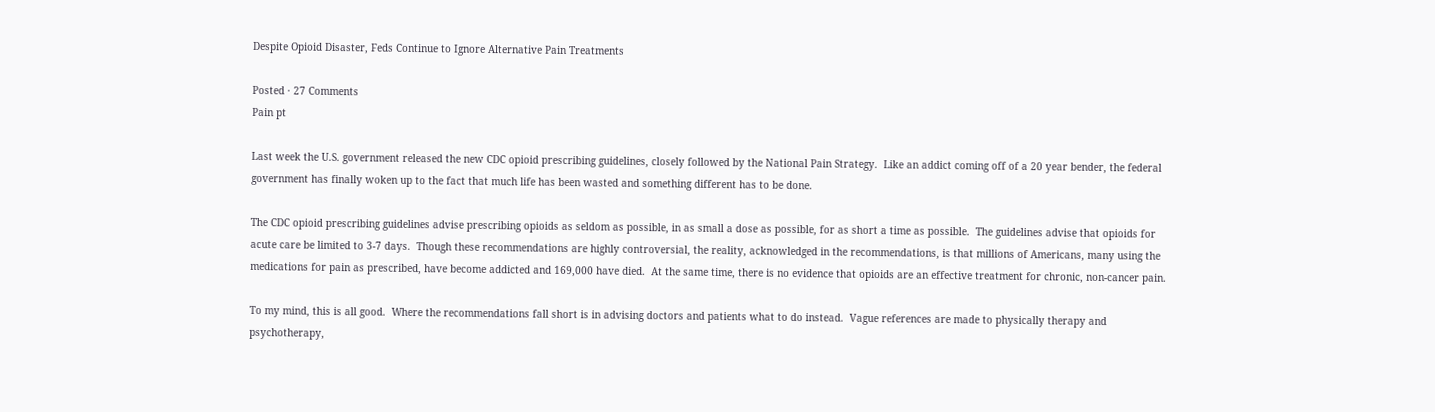Despite Opioid Disaster, Feds Continue to Ignore Alternative Pain Treatments

Posted · 27 Comments
Pain pt

Last week the U.S. government released the new CDC opioid prescribing guidelines, closely followed by the National Pain Strategy.  Like an addict coming off of a 20 year bender, the federal government has finally woken up to the fact that much life has been wasted and something different has to be done.

The CDC opioid prescribing guidelines advise prescribing opioids as seldom as possible, in as small a dose as possible, for as short a time as possible.  The guidelines advise that opioids for acute care be limited to 3-7 days.  Though these recommendations are highly controversial, the reality, acknowledged in the recommendations, is that millions of Americans, many using the medications for pain as prescribed, have become addicted and 169,000 have died.  At the same time, there is no evidence that opioids are an effective treatment for chronic, non-cancer pain.

To my mind, this is all good.  Where the recommendations fall short is in advising doctors and patients what to do instead.  Vague references are made to physically therapy and psychotherapy,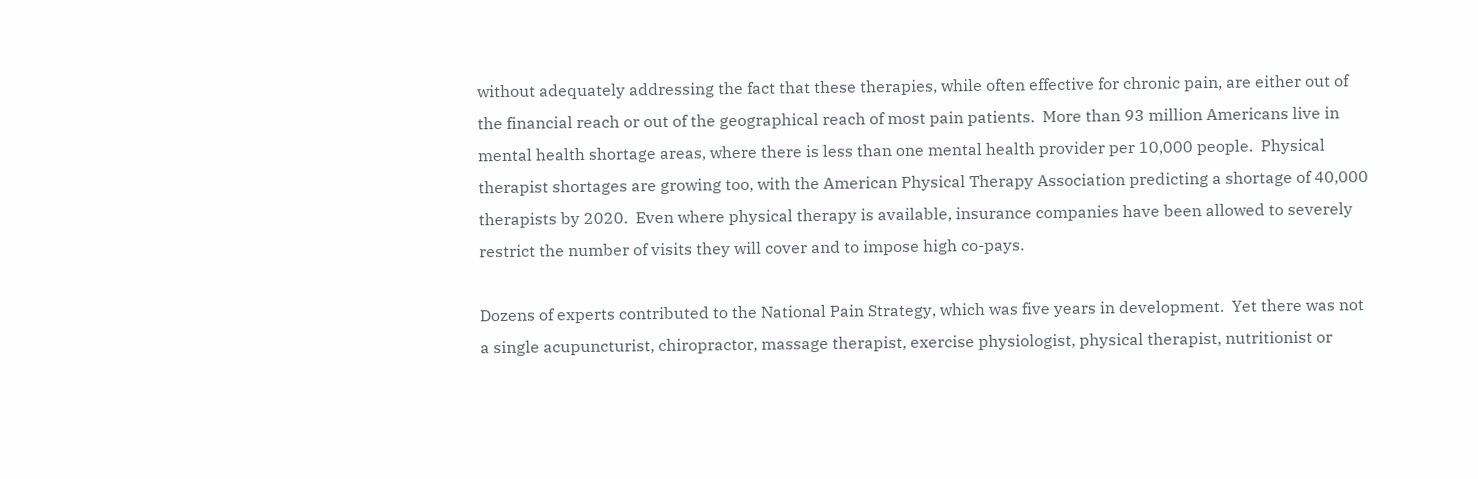without adequately addressing the fact that these therapies, while often effective for chronic pain, are either out of the financial reach or out of the geographical reach of most pain patients.  More than 93 million Americans live in mental health shortage areas, where there is less than one mental health provider per 10,000 people.  Physical therapist shortages are growing too, with the American Physical Therapy Association predicting a shortage of 40,000 therapists by 2020.  Even where physical therapy is available, insurance companies have been allowed to severely restrict the number of visits they will cover and to impose high co-pays.

Dozens of experts contributed to the National Pain Strategy, which was five years in development.  Yet there was not a single acupuncturist, chiropractor, massage therapist, exercise physiologist, physical therapist, nutritionist or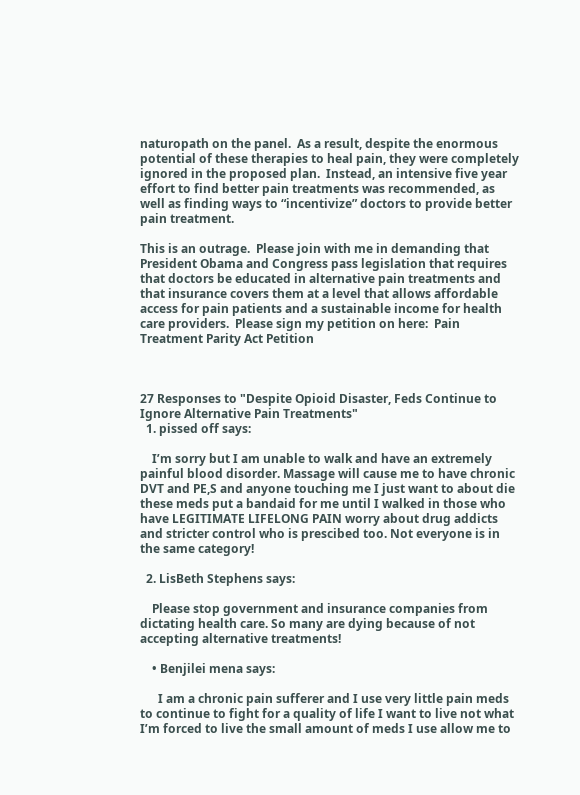naturopath on the panel.  As a result, despite the enormous potential of these therapies to heal pain, they were completely ignored in the proposed plan.  Instead, an intensive five year effort to find better pain treatments was recommended, as well as finding ways to “incentivize” doctors to provide better pain treatment.

This is an outrage.  Please join with me in demanding that President Obama and Congress pass legislation that requires that doctors be educated in alternative pain treatments and that insurance covers them at a level that allows affordable access for pain patients and a sustainable income for health care providers.  Please sign my petition on here:  Pain Treatment Parity Act Petition



27 Responses to "Despite Opioid Disaster, Feds Continue to Ignore Alternative Pain Treatments"
  1. pissed off says:

    I’m sorry but I am unable to walk and have an extremely painful blood disorder. Massage will cause me to have chronic DVT and PE,S and anyone touching me I just want to about die these meds put a bandaid for me until I walked in those who have LEGITIMATE LIFELONG PAIN worry about drug addicts and stricter control who is prescibed too. Not everyone is in the same category!

  2. LisBeth Stephens says:

    Please stop government and insurance companies from dictating health care. So many are dying because of not accepting alternative treatments!

    • Benjilei mena says:

      I am a chronic pain sufferer and I use very little pain meds to continue to fight for a quality of life I want to live not what I’m forced to live the small amount of meds I use allow me to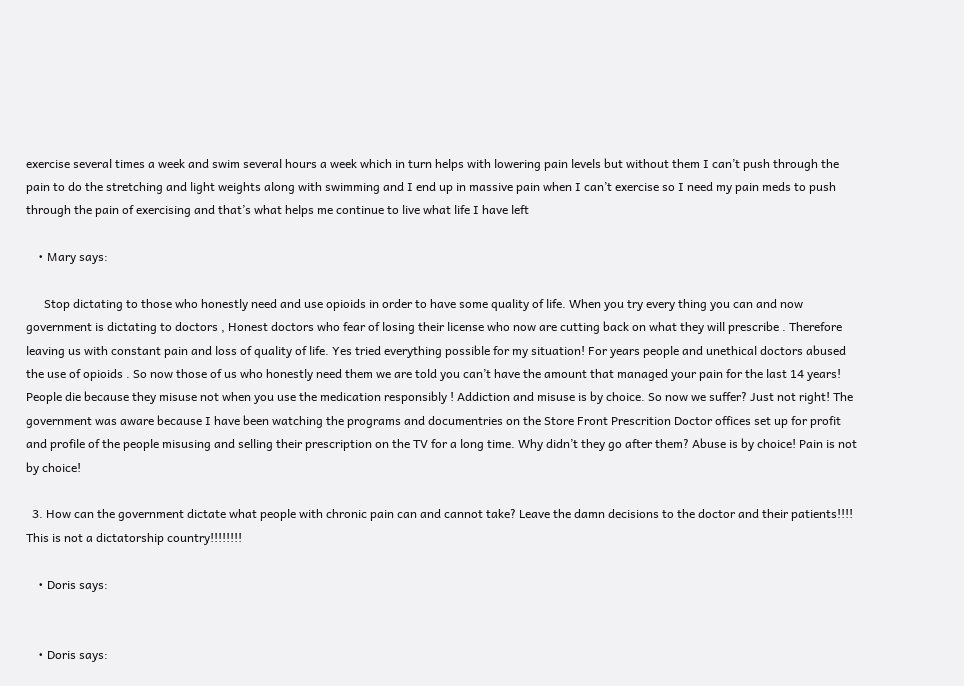exercise several times a week and swim several hours a week which in turn helps with lowering pain levels but without them I can’t push through the pain to do the stretching and light weights along with swimming and I end up in massive pain when I can’t exercise so I need my pain meds to push through the pain of exercising and that’s what helps me continue to live what life I have left

    • Mary says:

      Stop dictating to those who honestly need and use opioids in order to have some quality of life. When you try every thing you can and now government is dictating to doctors , Honest doctors who fear of losing their license who now are cutting back on what they will prescribe . Therefore leaving us with constant pain and loss of quality of life. Yes tried everything possible for my situation! For years people and unethical doctors abused the use of opioids . So now those of us who honestly need them we are told you can’t have the amount that managed your pain for the last 14 years! People die because they misuse not when you use the medication responsibly ! Addiction and misuse is by choice. So now we suffer? Just not right! The government was aware because I have been watching the programs and documentries on the Store Front Prescrition Doctor offices set up for profit and profile of the people misusing and selling their prescription on the TV for a long time. Why didn’t they go after them? Abuse is by choice! Pain is not by choice!

  3. How can the government dictate what people with chronic pain can and cannot take? Leave the damn decisions to the doctor and their patients!!!! This is not a dictatorship country!!!!!!!!

    • Doris says:


    • Doris says: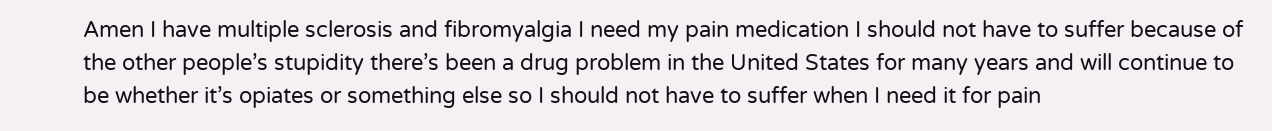Amen I have multiple sclerosis and fibromyalgia I need my pain medication I should not have to suffer because of the other people’s stupidity there’s been a drug problem in the United States for many years and will continue to be whether it’s opiates or something else so I should not have to suffer when I need it for pain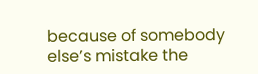because of somebody else’s mistake the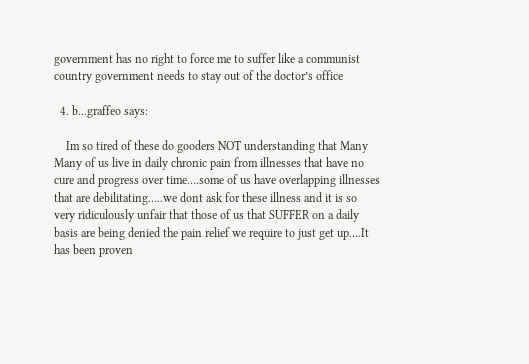government has no right to force me to suffer like a communist country government needs to stay out of the doctor’s office

  4. b...graffeo says:

    Im so tired of these do gooders NOT understanding that Many Many of us live in daily chronic pain from illnesses that have no cure and progress over time….some of us have overlapping illnesses that are debilitating…..we dont ask for these illness and it is so very ridiculously unfair that those of us that SUFFER on a daily basis are being denied the pain relief we require to just get up….It has been proven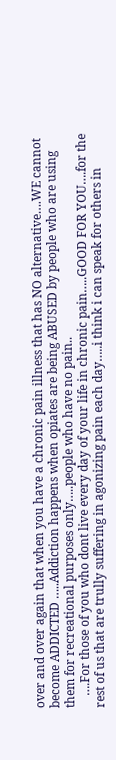over and over again that when you have a chronic pain illness that has NO alternative….WE cannot become ADDICTED …..Addiction happens when opiates are being ABUSED by people who are using them for recreational purposes only…..people who have no pain..
    ….For those of you who dont live every day of your life in chronic pain…..GOOD FOR YOU….for the rest of us that are trully suffering in agonizing pain each day…..i think i can speak for others in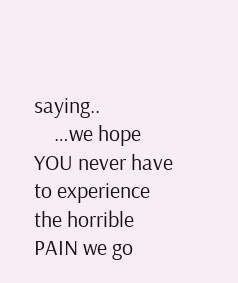saying..
    …we hope YOU never have to experience the horrible PAIN we go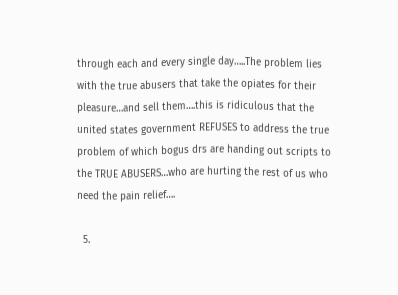through each and every single day…..The problem lies with the true abusers that take the opiates for their pleasure…and sell them….this is ridiculous that the united states government REFUSES to address the true problem of which bogus drs are handing out scripts to the TRUE ABUSERS…who are hurting the rest of us who need the pain relief….

  5.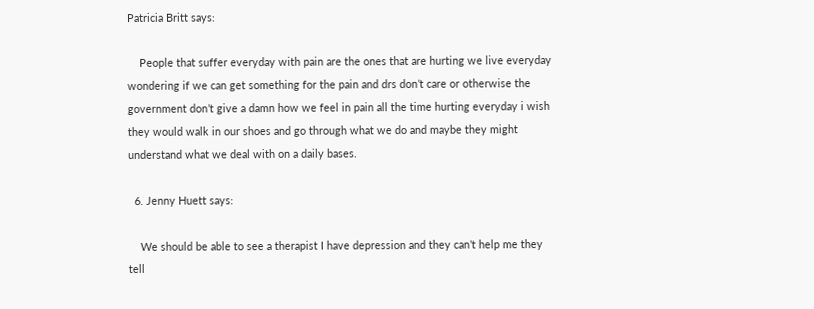Patricia Britt says:

    People that suffer everyday with pain are the ones that are hurting we live everyday wondering if we can get something for the pain and drs don’t care or otherwise the government don’t give a damn how we feel in pain all the time hurting everyday i wish they would walk in our shoes and go through what we do and maybe they might understand what we deal with on a daily bases.

  6. Jenny Huett says:

    We should be able to see a therapist I have depression and they can’t help me they tell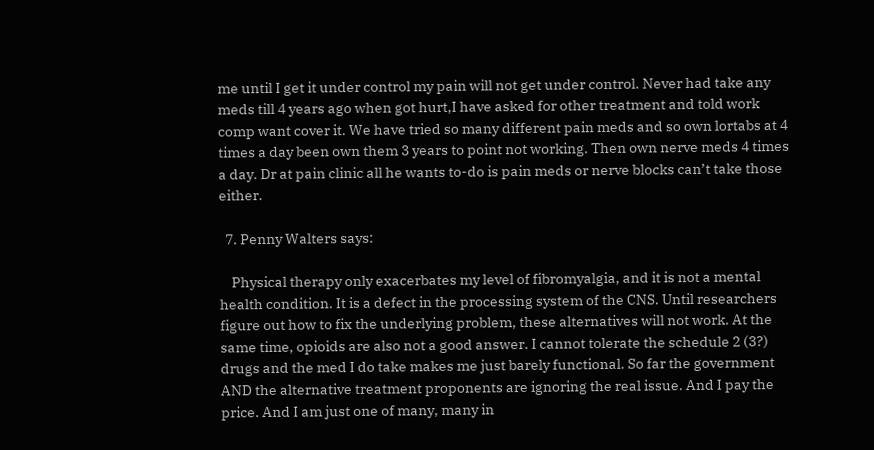me until I get it under control my pain will not get under control. Never had take any meds till 4 years ago when got hurt,I have asked for other treatment and told work comp want cover it. We have tried so many different pain meds and so own lortabs at 4 times a day been own them 3 years to point not working. Then own nerve meds 4 times a day. Dr at pain clinic all he wants to-do is pain meds or nerve blocks can’t take those either.

  7. Penny Walters says:

    Physical therapy only exacerbates my level of fibromyalgia, and it is not a mental health condition. It is a defect in the processing system of the CNS. Until researchers figure out how to fix the underlying problem, these alternatives will not work. At the same time, opioids are also not a good answer. I cannot tolerate the schedule 2 (3?) drugs and the med I do take makes me just barely functional. So far the government AND the alternative treatment proponents are ignoring the real issue. And I pay the price. And I am just one of many, many in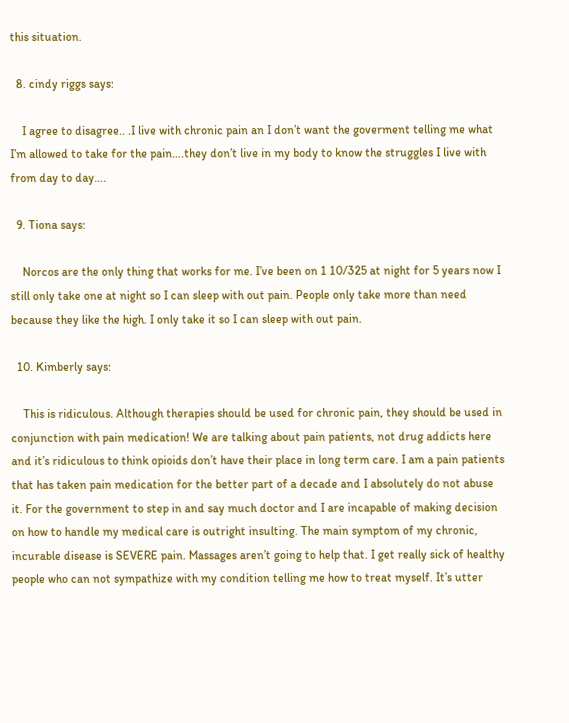this situation.

  8. cindy riggs says:

    I agree to disagree.. .I live with chronic pain an I don’t want the goverment telling me what I’m allowed to take for the pain….they don’t live in my body to know the struggles I live with from day to day….

  9. Tiona says:

    Norcos are the only thing that works for me. I’ve been on 1 10/325 at night for 5 years now I still only take one at night so I can sleep with out pain. People only take more than need because they like the high. I only take it so I can sleep with out pain.

  10. Kimberly says:

    This is ridiculous. Although therapies should be used for chronic pain, they should be used in conjunction with pain medication! We are talking about pain patients, not drug addicts here and it’s ridiculous to think opioids don’t have their place in long term care. I am a pain patients that has taken pain medication for the better part of a decade and I absolutely do not abuse it. For the government to step in and say much doctor and I are incapable of making decision on how to handle my medical care is outright insulting. The main symptom of my chronic, incurable disease is SEVERE pain. Massages aren’t going to help that. I get really sick of healthy people who can not sympathize with my condition telling me how to treat myself. It’s utter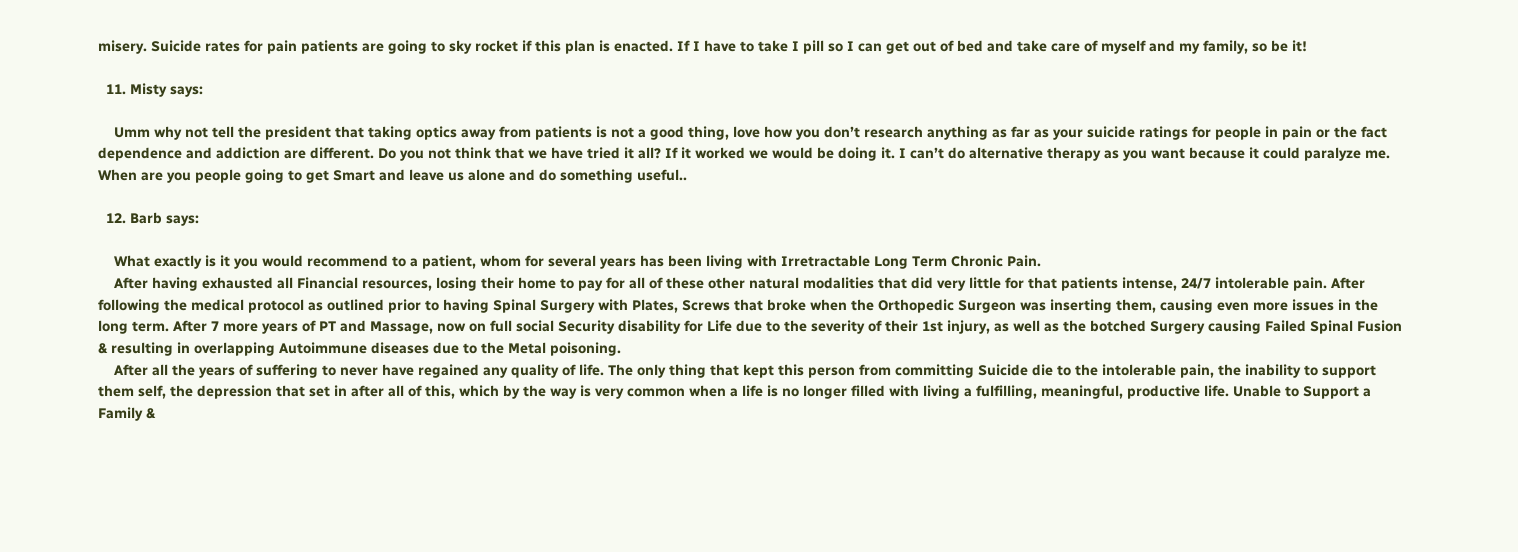misery. Suicide rates for pain patients are going to sky rocket if this plan is enacted. If I have to take I pill so I can get out of bed and take care of myself and my family, so be it!

  11. Misty says:

    Umm why not tell the president that taking optics away from patients is not a good thing, love how you don’t research anything as far as your suicide ratings for people in pain or the fact dependence and addiction are different. Do you not think that we have tried it all? If it worked we would be doing it. I can’t do alternative therapy as you want because it could paralyze me. When are you people going to get Smart and leave us alone and do something useful..

  12. Barb says:

    What exactly is it you would recommend to a patient, whom for several years has been living with Irretractable Long Term Chronic Pain.
    After having exhausted all Financial resources, losing their home to pay for all of these other natural modalities that did very little for that patients intense, 24/7 intolerable pain. After following the medical protocol as outlined prior to having Spinal Surgery with Plates, Screws that broke when the Orthopedic Surgeon was inserting them, causing even more issues in the long term. After 7 more years of PT and Massage, now on full social Security disability for Life due to the severity of their 1st injury, as well as the botched Surgery causing Failed Spinal Fusion & resulting in overlapping Autoimmune diseases due to the Metal poisoning.
    After all the years of suffering to never have regained any quality of life. The only thing that kept this person from committing Suicide die to the intolerable pain, the inability to support them self, the depression that set in after all of this, which by the way is very common when a life is no longer filled with living a fulfilling, meaningful, productive life. Unable to Support a Family &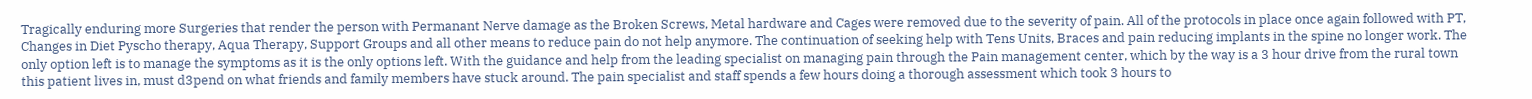Tragically enduring more Surgeries that render the person with Permanant Nerve damage as the Broken Screws, Metal hardware and Cages were removed due to the severity of pain. All of the protocols in place once again followed with PT, Changes in Diet Pyscho therapy, Aqua Therapy, Support Groups and all other means to reduce pain do not help anymore. The continuation of seeking help with Tens Units, Braces and pain reducing implants in the spine no longer work. The only option left is to manage the symptoms as it is the only options left. With the guidance and help from the leading specialist on managing pain through the Pain management center, which by the way is a 3 hour drive from the rural town this patient lives in, must d3pend on what friends and family members have stuck around. The pain specialist and staff spends a few hours doing a thorough assessment which took 3 hours to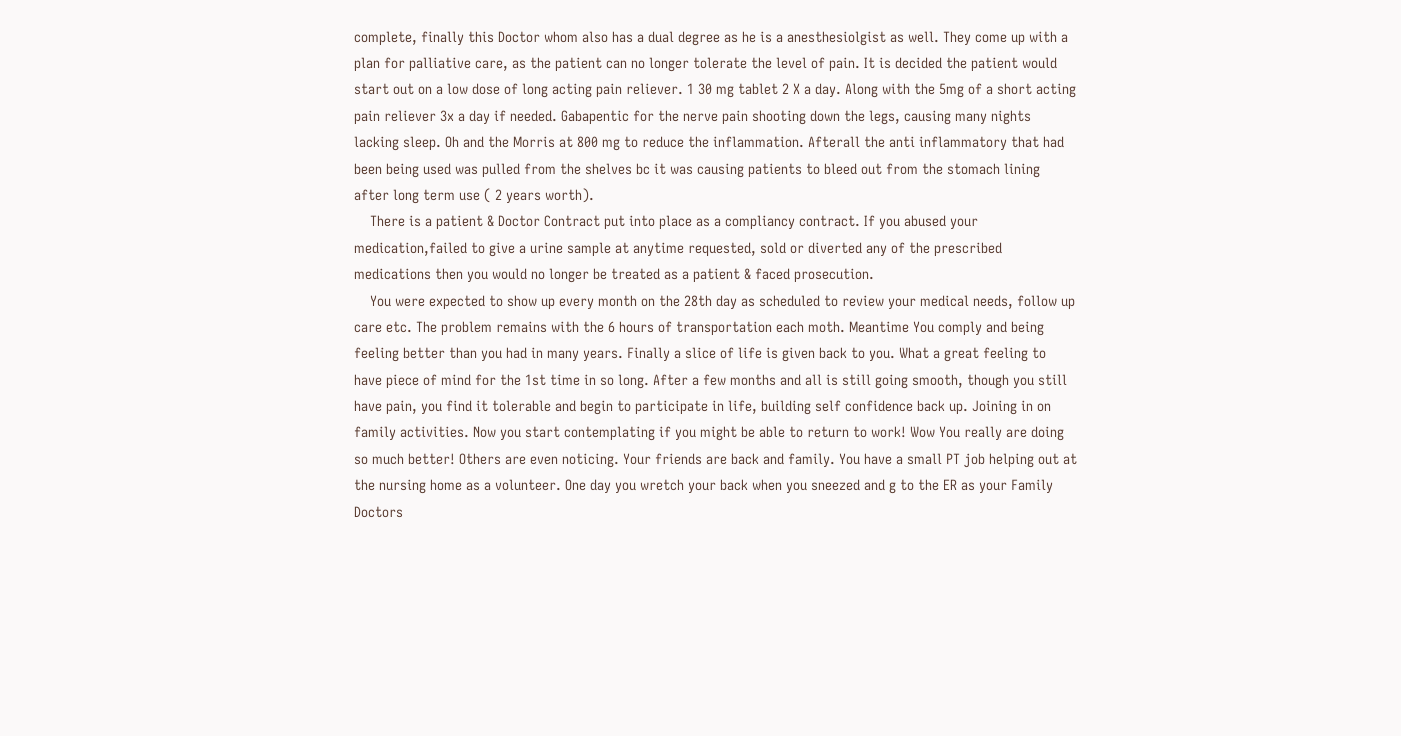complete, finally this Doctor whom also has a dual degree as he is a anesthesiolgist as well. They come up with a plan for palliative care, as the patient can no longer tolerate the level of pain. It is decided the patient would start out on a low dose of long acting pain reliever. 1 30 mg tablet 2 X a day. Along with the 5mg of a short acting pain reliever 3x a day if needed. Gabapentic for the nerve pain shooting down the legs, causing many nights lacking sleep. Oh and the Morris at 800 mg to reduce the inflammation. Afterall the anti inflammatory that had been being used was pulled from the shelves bc it was causing patients to bleed out from the stomach lining after long term use ( 2 years worth).
    There is a patient & Doctor Contract put into place as a compliancy contract. If you abused your medication,failed to give a urine sample at anytime requested, sold or diverted any of the prescribed medications then you would no longer be treated as a patient & faced prosecution.
    You were expected to show up every month on the 28th day as scheduled to review your medical needs, follow up care etc. The problem remains with the 6 hours of transportation each moth. Meantime You comply and being feeling better than you had in many years. Finally a slice of life is given back to you. What a great feeling to have piece of mind for the 1st time in so long. After a few months and all is still going smooth, though you still have pain, you find it tolerable and begin to participate in life, building self confidence back up. Joining in on family activities. Now you start contemplating if you might be able to return to work! Wow You really are doing so much better! Others are even noticing. Your friends are back and family. You have a small PT job helping out at the nursing home as a volunteer. One day you wretch your back when you sneezed and g to the ER as your Family Doctors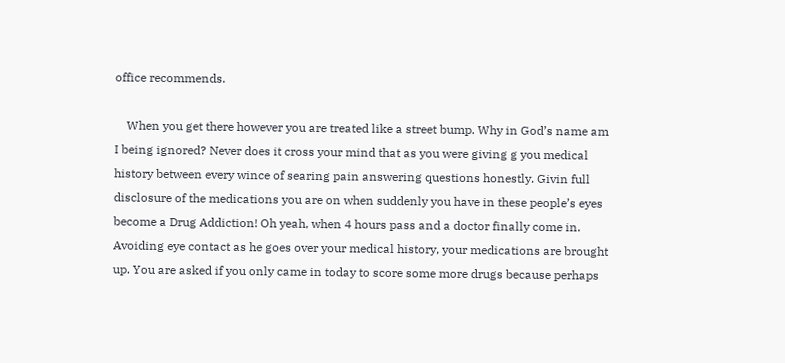office recommends.

    When you get there however you are treated like a street bump. Why in God’s name am I being ignored? Never does it cross your mind that as you were giving g you medical history between every wince of searing pain answering questions honestly. Givin full disclosure of the medications you are on when suddenly you have in these people’s eyes become a Drug Addiction! Oh yeah, when 4 hours pass and a doctor finally come in. Avoiding eye contact as he goes over your medical history, your medications are brought up. You are asked if you only came in today to score some more drugs because perhaps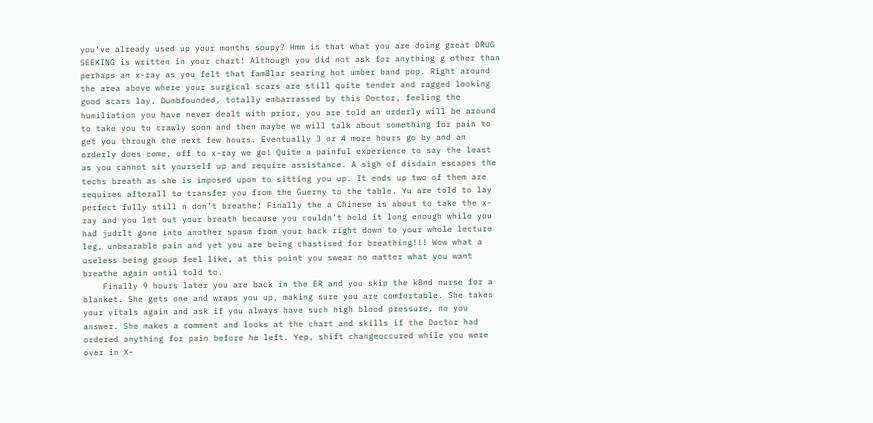you’ve already used up your months soupy? Hmm is that what you are doing great DRUG SEEKING is written in your chart! Although you did not ask for anything g other than perhaps an x-ray as you felt that fam8lar searing hot umber band pop. Right around the area above where your surgical scars are still quite tender and ragged looking good scars lay. Dumbfounded, totally embarrassed by this Doctor, feeling the humiliation you have never dealt with prior, you are told an orderly will be around to take you to crawly soon and then maybe we will talk about something for pain to get you through the next few hours. Eventually 3 or 4 more hours go by and an orderly does come, off to x-ray we go! Quite a painful experience to say the least as you cannot sit yourself up and require assistance. A sigh of disdain escapes the techs breath as she is imposed upon to sitting you up. It ends up two of them are requires afterall to transfer you from the Guerny to the table. Yu are told to lay perfect fully still n don’t breathe! Finally the a Chinese is about to take the x-ray and you let out your breath because you couldn’t hold it long enough while you had judrlt gone into another spasm from your back right down to your whole lecture leg, unbearable pain and yet you are being chastised for breathing!!! Wow what a useless being group feel like, at this point you swear no matter what you want breathe again until told to.
    Finally 9 hours later you are back in the ER and you skip the k8nd nurse for a blanket. She gets one and wraps you up, making sure you are comfortable. She takes your vitals again and ask if you always have such high blood pressure, no you answer. She makes a comment and looks at the chart and skills if the Doctor had ordered anything for pain before he left. Yep, shift changeoccured while you were over in X-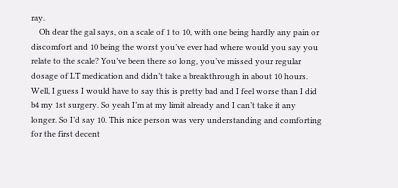ray.
    Oh dear the gal says, on a scale of 1 to 10, with one being hardly any pain or discomfort and 10 being the worst you’ve ever had where would you say you relate to the scale? You’ve been there so long, you’ve missed your regular dosage of LT medication and didn’t take a breakthrough in about 10 hours. Well, I guess I would have to say this is pretty bad and I feel worse than I did b4 my 1st surgery. So yeah I’m at my limit already and I can’t take it any longer. So I’d say 10. This nice person was very understanding and comforting for the first decent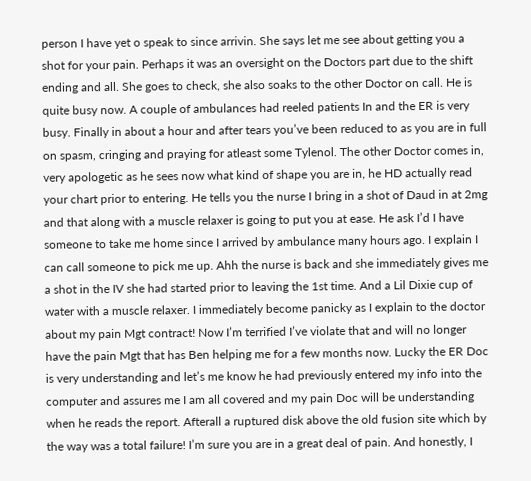person I have yet o speak to since arrivin. She says let me see about getting you a shot for your pain. Perhaps it was an oversight on the Doctors part due to the shift ending and all. She goes to check, she also soaks to the other Doctor on call. He is quite busy now. A couple of ambulances had reeled patients In and the ER is very busy. Finally in about a hour and after tears you’ve been reduced to as you are in full on spasm, cringing and praying for atleast some Tylenol. The other Doctor comes in, very apologetic as he sees now what kind of shape you are in, he HD actually read your chart prior to entering. He tells you the nurse I bring in a shot of Daud in at 2mg and that along with a muscle relaxer is going to put you at ease. He ask I’d I have someone to take me home since I arrived by ambulance many hours ago. I explain I can call someone to pick me up. Ahh the nurse is back and she immediately gives me a shot in the IV she had started prior to leaving the 1st time. And a Lil Dixie cup of water with a muscle relaxer. I immediately become panicky as I explain to the doctor about my pain Mgt contract! Now I’m terrified I’ve violate that and will no longer have the pain Mgt that has Ben helping me for a few months now. Lucky the ER Doc is very understanding and let’s me know he had previously entered my info into the computer and assures me I am all covered and my pain Doc will be understanding when he reads the report. Afterall a ruptured disk above the old fusion site which by the way was a total failure! I’m sure you are in a great deal of pain. And honestly, I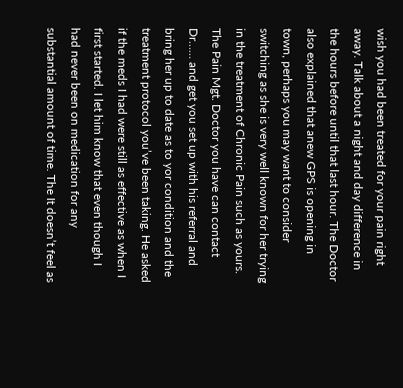wish you had been treated for your pain right away. Talk about a night and day difference in the hours before until that last hour. The Doctor also explained that anew GPS is opening in town, perhaps you may want to consider switching as she is very well known for her trying in the treatment of Chronic Pain such as yours. The Pain Mgt. Doctor you have can contact Dr…… and get you set up with his referral and bring her up to date as to yor condition and the treatment protocol you’ve been taking. He asked if the meds I had were still as effective as when I first started. I let him know that even though I had never been on medication for any substantial amount of time. The It doesn’t feel as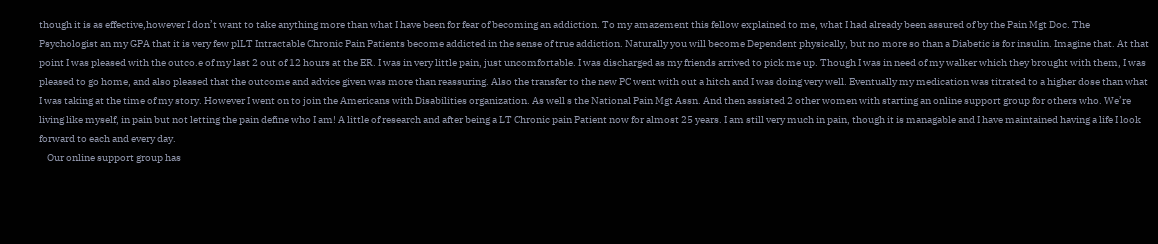though it is as effective,however I don’t want to take anything more than what I have been for fear of becoming an addiction. To my amazement this fellow explained to me, what I had already been assured of by the Pain Mgt Doc. The Psychologist an my GPA that it is very few plLT Intractable Chronic Pain Patients become addicted in the sense of true addiction. Naturally you will become Dependent physically, but no more so than a Diabetic is for insulin. Imagine that. At that point I was pleased with the outco.e of my last 2 out of 12 hours at the ER. I was in very little pain, just uncomfortable. I was discharged as my friends arrived to pick me up. Though I was in need of my walker which they brought with them, I was pleased to go home, and also pleased that the outcome and advice given was more than reassuring. Also the transfer to the new PC went with out a hitch and I was doing very well. Eventually my medication was titrated to a higher dose than what I was taking at the time of my story. However I went on to join the Americans with Disabilities organization. As well s the National Pain Mgt Assn. And then assisted 2 other women with starting an online support group for others who. We’re living like myself, in pain but not letting the pain define who I am! A little of research and after being a LT Chronic pain Patient now for almost 25 years. I am still very much in pain, though it is managable and I have maintained having a life I look forward to each and every day.
    Our online support group has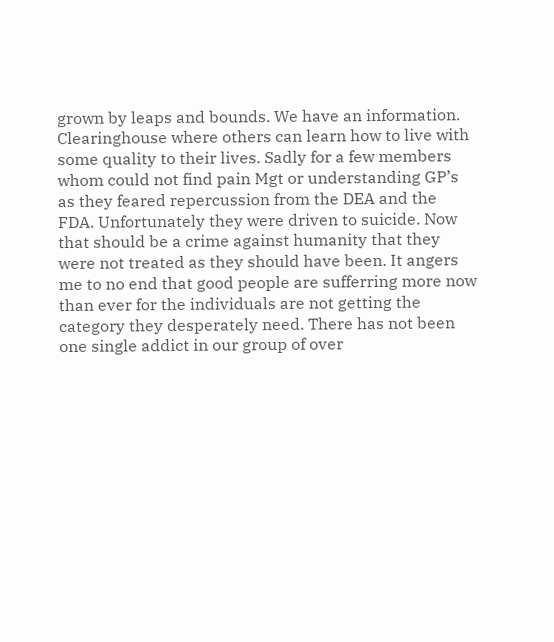grown by leaps and bounds. We have an information. Clearinghouse where others can learn how to live with some quality to their lives. Sadly for a few members whom could not find pain Mgt or understanding GP’s as they feared repercussion from the DEA and the FDA. Unfortunately they were driven to suicide. Now that should be a crime against humanity that they were not treated as they should have been. It angers me to no end that good people are sufferring more now than ever for the individuals are not getting the category they desperately need. There has not been one single addict in our group of over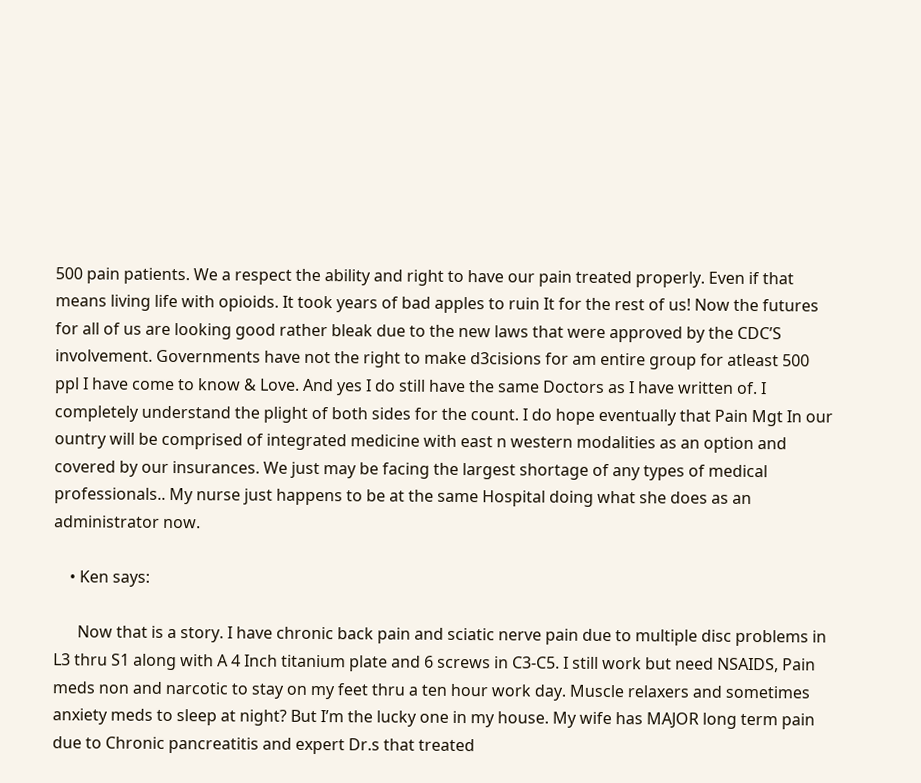500 pain patients. We a respect the ability and right to have our pain treated properly. Even if that means living life with opioids. It took years of bad apples to ruin It for the rest of us! Now the futures for all of us are looking good rather bleak due to the new laws that were approved by the CDC’S involvement. Governments have not the right to make d3cisions for am entire group for atleast 500 ppl I have come to know & Love. And yes I do still have the same Doctors as I have written of. I completely understand the plight of both sides for the count. I do hope eventually that Pain Mgt In our ountry will be comprised of integrated medicine with east n western modalities as an option and covered by our insurances. We just may be facing the largest shortage of any types of medical professionals.. My nurse just happens to be at the same Hospital doing what she does as an administrator now.

    • Ken says:

      Now that is a story. I have chronic back pain and sciatic nerve pain due to multiple disc problems in L3 thru S1 along with A 4 Inch titanium plate and 6 screws in C3-C5. I still work but need NSAIDS, Pain meds non and narcotic to stay on my feet thru a ten hour work day. Muscle relaxers and sometimes anxiety meds to sleep at night? But I’m the lucky one in my house. My wife has MAJOR long term pain due to Chronic pancreatitis and expert Dr.s that treated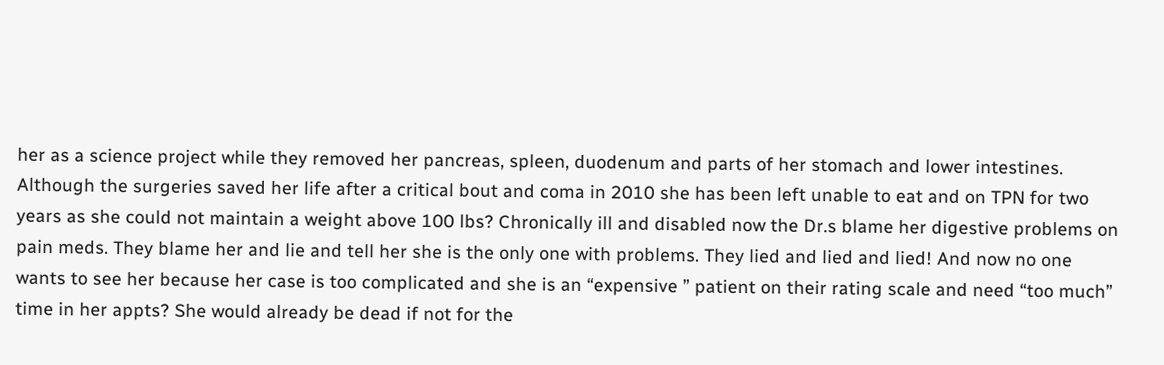her as a science project while they removed her pancreas, spleen, duodenum and parts of her stomach and lower intestines. Although the surgeries saved her life after a critical bout and coma in 2010 she has been left unable to eat and on TPN for two years as she could not maintain a weight above 100 lbs? Chronically ill and disabled now the Dr.s blame her digestive problems on pain meds. They blame her and lie and tell her she is the only one with problems. They lied and lied and lied! And now no one wants to see her because her case is too complicated and she is an “expensive ” patient on their rating scale and need “too much” time in her appts? She would already be dead if not for the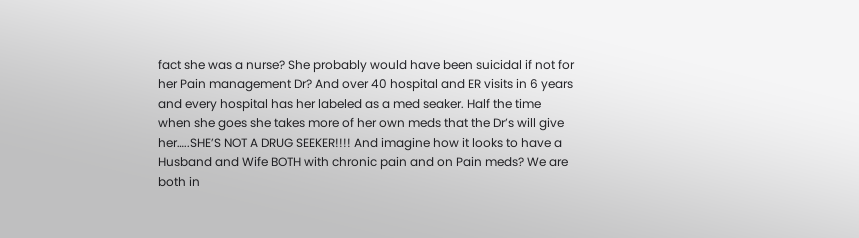fact she was a nurse? She probably would have been suicidal if not for her Pain management Dr? And over 40 hospital and ER visits in 6 years and every hospital has her labeled as a med seaker. Half the time when she goes she takes more of her own meds that the Dr’s will give her…..SHE’S NOT A DRUG SEEKER!!!! And imagine how it looks to have a Husband and Wife BOTH with chronic pain and on Pain meds? We are both in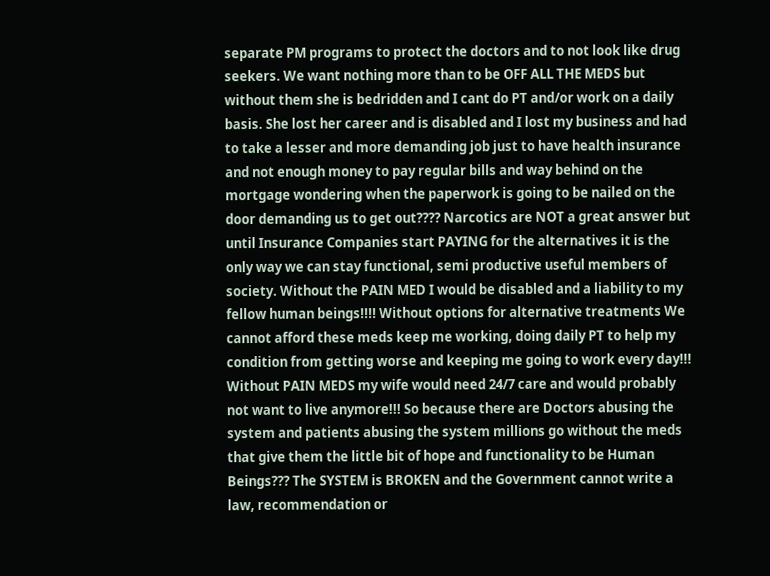separate PM programs to protect the doctors and to not look like drug seekers. We want nothing more than to be OFF ALL THE MEDS but without them she is bedridden and I cant do PT and/or work on a daily basis. She lost her career and is disabled and I lost my business and had to take a lesser and more demanding job just to have health insurance and not enough money to pay regular bills and way behind on the mortgage wondering when the paperwork is going to be nailed on the door demanding us to get out???? Narcotics are NOT a great answer but until Insurance Companies start PAYING for the alternatives it is the only way we can stay functional, semi productive useful members of society. Without the PAIN MED I would be disabled and a liability to my fellow human beings!!!! Without options for alternative treatments We cannot afford these meds keep me working, doing daily PT to help my condition from getting worse and keeping me going to work every day!!! Without PAIN MEDS my wife would need 24/7 care and would probably not want to live anymore!!! So because there are Doctors abusing the system and patients abusing the system millions go without the meds that give them the little bit of hope and functionality to be Human Beings??? The SYSTEM is BROKEN and the Government cannot write a law, recommendation or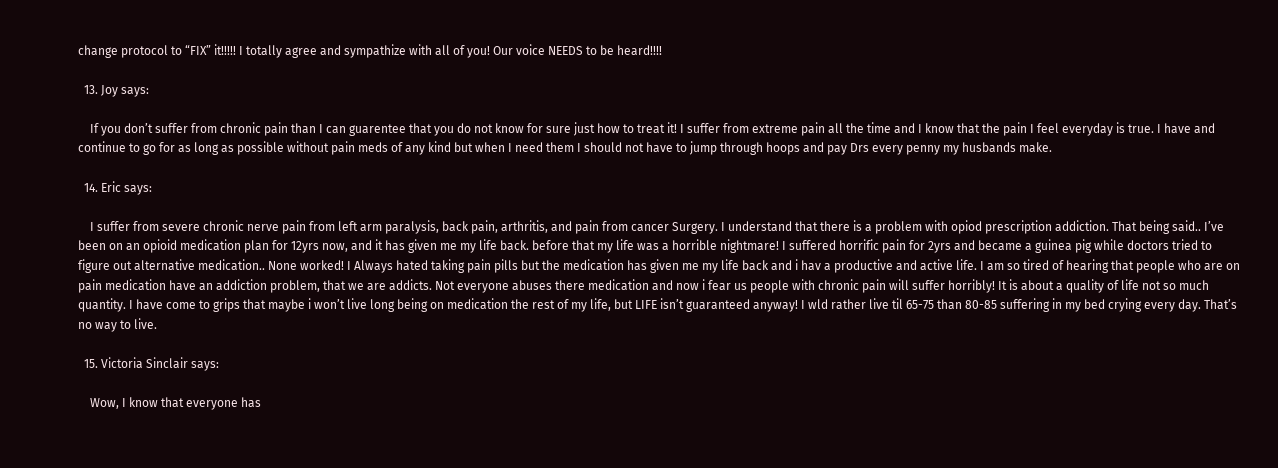change protocol to “FIX” it!!!!! I totally agree and sympathize with all of you! Our voice NEEDS to be heard!!!!

  13. Joy says:

    If you don’t suffer from chronic pain than I can guarentee that you do not know for sure just how to treat it! I suffer from extreme pain all the time and I know that the pain I feel everyday is true. I have and continue to go for as long as possible without pain meds of any kind but when I need them I should not have to jump through hoops and pay Drs every penny my husbands make.

  14. Eric says:

    I suffer from severe chronic nerve pain from left arm paralysis, back pain, arthritis, and pain from cancer Surgery. I understand that there is a problem with opiod prescription addiction. That being said.. I’ve been on an opioid medication plan for 12yrs now, and it has given me my life back. before that my life was a horrible nightmare! I suffered horrific pain for 2yrs and became a guinea pig while doctors tried to figure out alternative medication.. None worked! I Always hated taking pain pills but the medication has given me my life back and i hav a productive and active life. I am so tired of hearing that people who are on pain medication have an addiction problem, that we are addicts. Not everyone abuses there medication and now i fear us people with chronic pain will suffer horribly! It is about a quality of life not so much quantity. I have come to grips that maybe i won’t live long being on medication the rest of my life, but LIFE isn’t guaranteed anyway! I wld rather live til 65-75 than 80-85 suffering in my bed crying every day. That’s no way to live.

  15. Victoria Sinclair says:

    Wow, I know that everyone has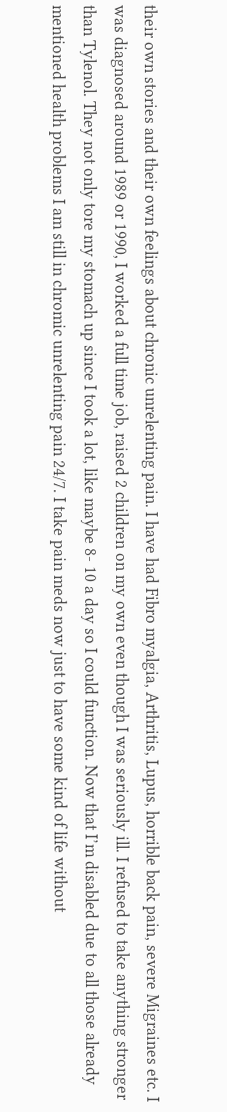their own stories and their own feelings about chronic unrelenting pain. I have had Fibro myalgia, Arthritis, Lupus, horrible back pain, severe Migraines etc. I was diagnosed around 1989 or 1990, I worked a full time job, raised 2 children on my own even though I was seriously ill. I refused to take anything stronger than Tylenol. They not only tore my stomach up since I took a lot, like maybe 8- 10 a day so I could function. Now that I’m disabled due to all those already mentioned health problems I am still in chromic unrelenting pain 24/7. I take pain meds now just to have some kind of life without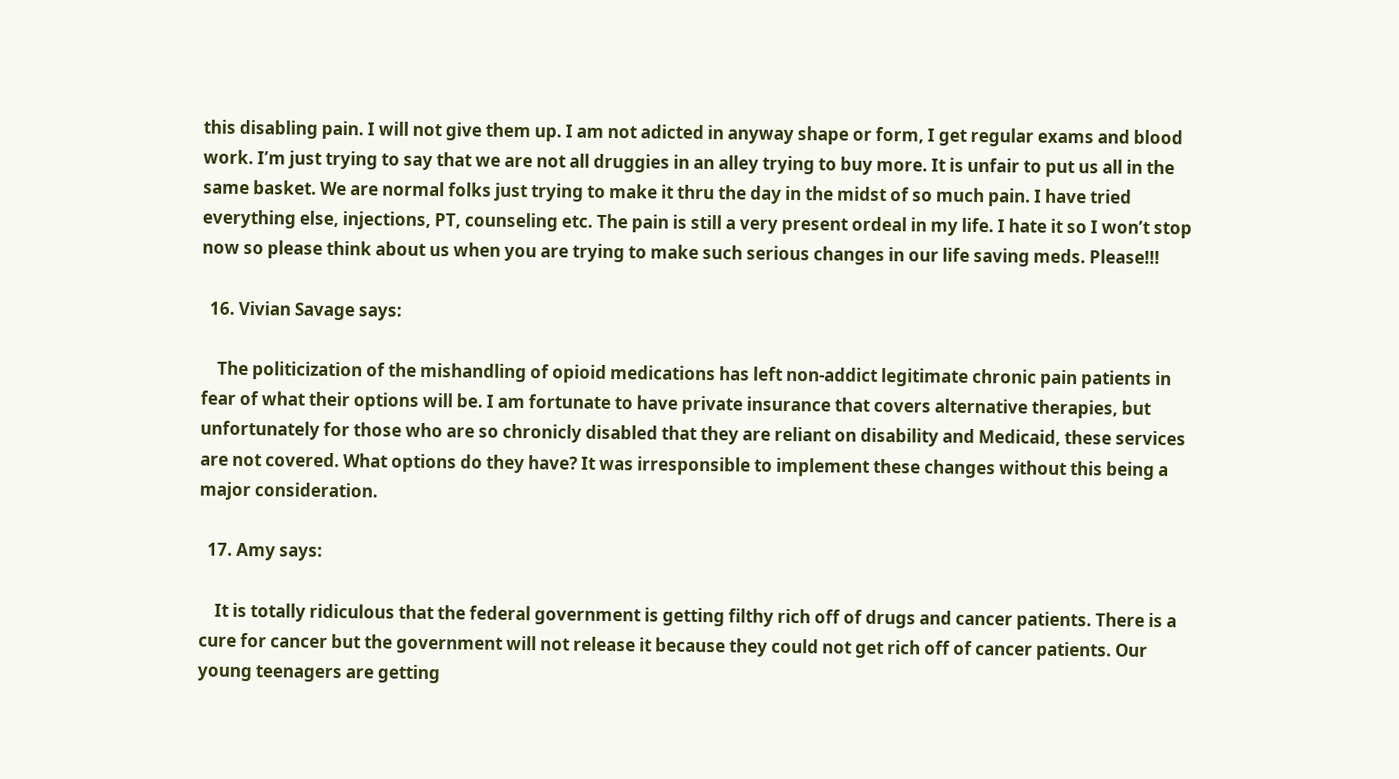this disabling pain. I will not give them up. I am not adicted in anyway shape or form, I get regular exams and blood work. I’m just trying to say that we are not all druggies in an alley trying to buy more. It is unfair to put us all in the same basket. We are normal folks just trying to make it thru the day in the midst of so much pain. I have tried everything else, injections, PT, counseling etc. The pain is still a very present ordeal in my life. I hate it so I won’t stop now so please think about us when you are trying to make such serious changes in our life saving meds. Please!!!

  16. Vivian Savage says:

    The politicization of the mishandling of opioid medications has left non-addict legitimate chronic pain patients in fear of what their options will be. I am fortunate to have private insurance that covers alternative therapies, but unfortunately for those who are so chronicly disabled that they are reliant on disability and Medicaid, these services are not covered. What options do they have? It was irresponsible to implement these changes without this being a major consideration.

  17. Amy says:

    It is totally ridiculous that the federal government is getting filthy rich off of drugs and cancer patients. There is a cure for cancer but the government will not release it because they could not get rich off of cancer patients. Our young teenagers are getting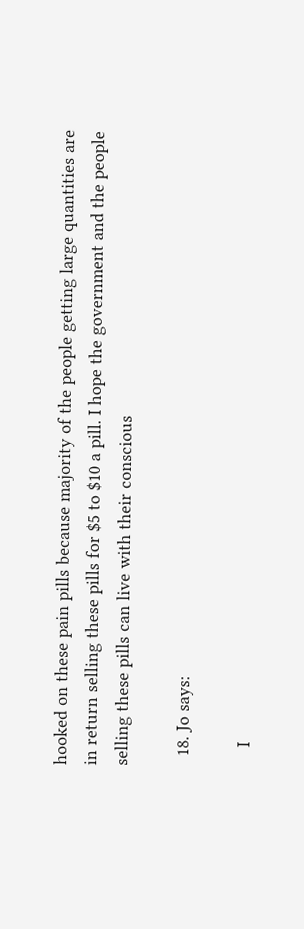hooked on these pain pills because majority of the people getting large quantities are in return selling these pills for $5 to $10 a pill. I hope the government and the people selling these pills can live with their conscious

  18. Jo says:

    I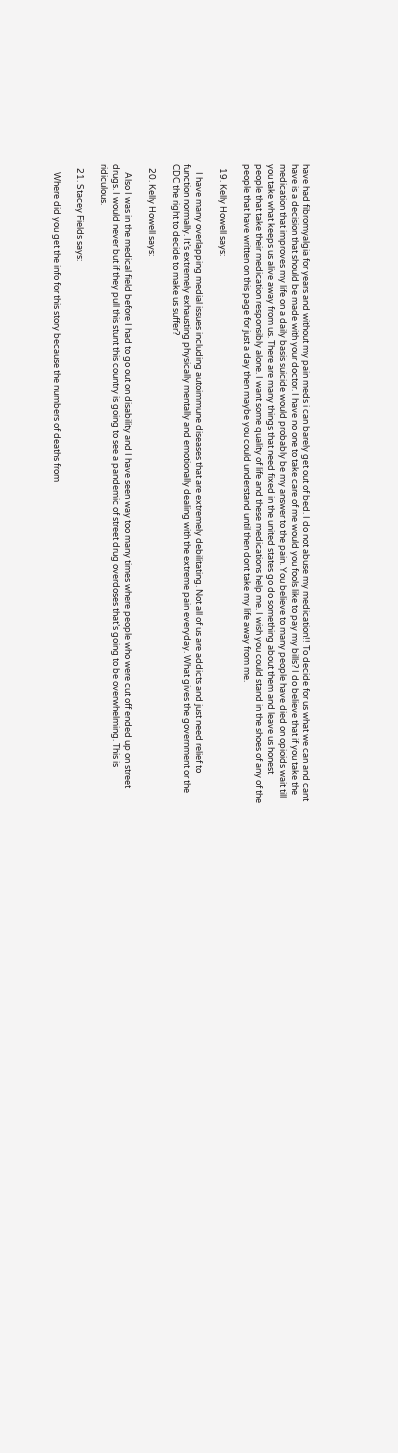have had fibromyalgia for years and without my pain meds i can barely get out of bed. I do not abuse my medication!! To decide for us what we can and cant have is a decision that should be made with your doctor. I have no one to take care of me would you fools like to pay my bills? I do believe that if you take the medication that improves my life on a daily basis suicide would probably be my answer to the pain. You believe to many people have died on opioids wait till you take what keeps us alive away from us. There are many things that need fixed in the united states go do something about them and leave us honest people that take their medication responsibly alone. I want some quality of life and these medications help me. I wish you could stand in the shoes of any of the people that have written on this page for just a day then maybe you could understand until then dont take my life away from me.

  19. Kelly Howell says:

    I have many overlapping medial issues including autoimmune diseases that are extremely debilitating. Not all of us are addicts and just need relief to function normally. It’s extremely exhausting physically mentally and emotionally dealing with the extreme pain everyday. What gives the government or the CDC the right to decide to make us suffer?

  20. Kelly Howell says:

    Also I was in the medical field before I had to go out on disability and I have seen way too many times where people who were cut off ended up on street drugs. I would never but if they pull this stunt this country is going to see a pandemic of street drug overdoses that’s going to be overwhelming. This is ridiculous.

  21. Stacey Fields says:

    Where did you get the info for this story because the numbers of deaths from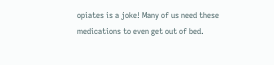opiates is a joke! Many of us need these medications to even get out of bed.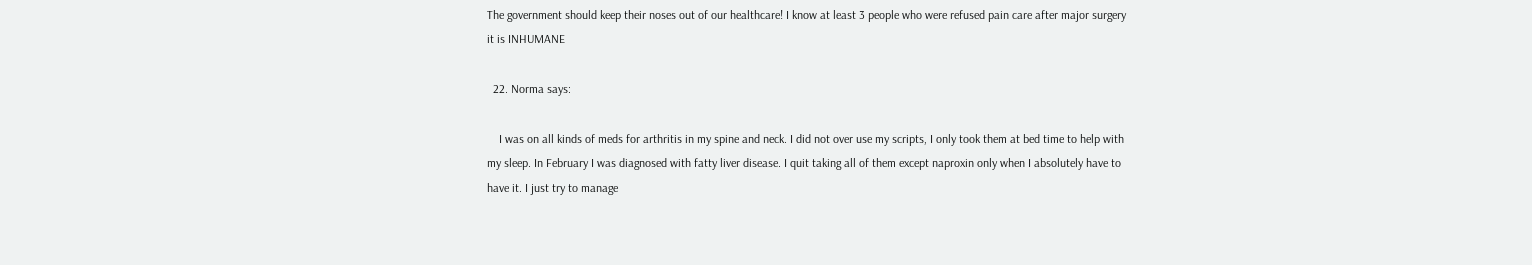The government should keep their noses out of our healthcare! I know at least 3 people who were refused pain care after major surgery it is INHUMANE

  22. Norma says:

    I was on all kinds of meds for arthritis in my spine and neck. I did not over use my scripts, I only took them at bed time to help with my sleep. In February I was diagnosed with fatty liver disease. I quit taking all of them except naproxin only when I absolutely have to have it. I just try to manage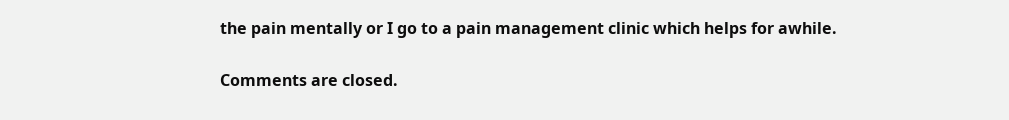the pain mentally or I go to a pain management clinic which helps for awhile.

Comments are closed.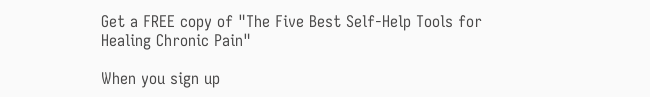Get a FREE copy of "The Five Best Self-Help Tools for Healing Chronic Pain"

When you sign up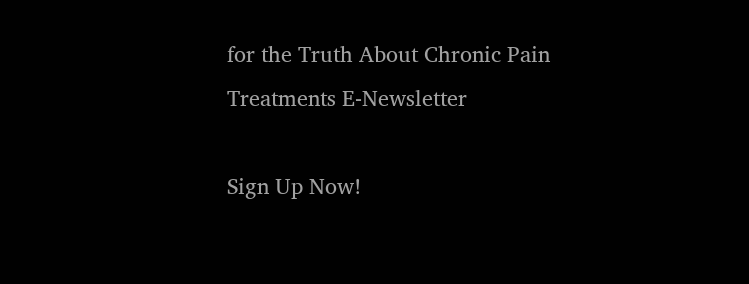for the Truth About Chronic Pain
Treatments E-Newsletter

Sign Up Now!